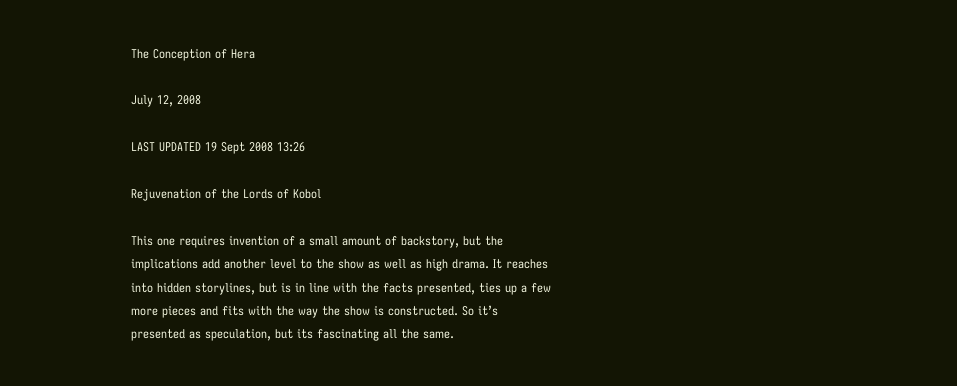The Conception of Hera

July 12, 2008

LAST UPDATED 19 Sept 2008 13:26

Rejuvenation of the Lords of Kobol

This one requires invention of a small amount of backstory, but the implications add another level to the show as well as high drama. It reaches into hidden storylines, but is in line with the facts presented, ties up a few more pieces and fits with the way the show is constructed. So it’s presented as speculation, but its fascinating all the same.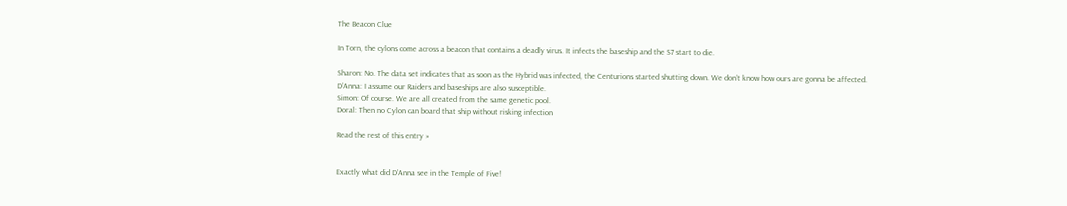The Beacon Clue

In Torn, the cylons come across a beacon that contains a deadly virus. It infects the baseship and the S7 start to die.

Sharon: No. The data set indicates that as soon as the Hybrid was infected, the Centurions started shutting down. We don’t know how ours are gonna be affected.
D’Anna: I assume our Raiders and baseships are also susceptible.
Simon: Of course. We are all created from the same genetic pool.
Doral: Then no Cylon can board that ship without risking infection

Read the rest of this entry »


Exactly what did D’Anna see in the Temple of Five!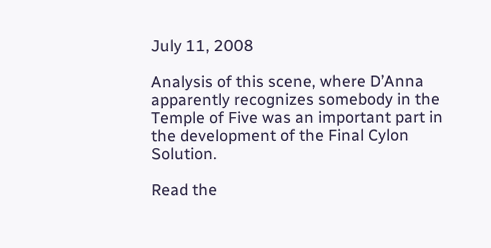July 11, 2008

Analysis of this scene, where D’Anna apparently recognizes somebody in the Temple of Five was an important part in the development of the Final Cylon Solution.

Read the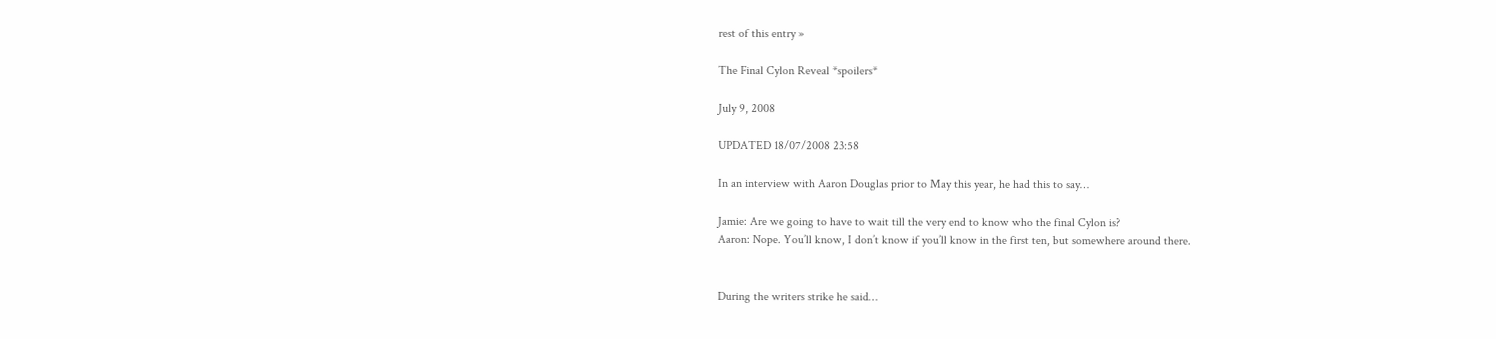rest of this entry »

The Final Cylon Reveal *spoilers*

July 9, 2008

UPDATED 18/07/2008 23:58

In an interview with Aaron Douglas prior to May this year, he had this to say…

Jamie: Are we going to have to wait till the very end to know who the final Cylon is?
Aaron: Nope. You’ll know, I don’t know if you’ll know in the first ten, but somewhere around there.


During the writers strike he said…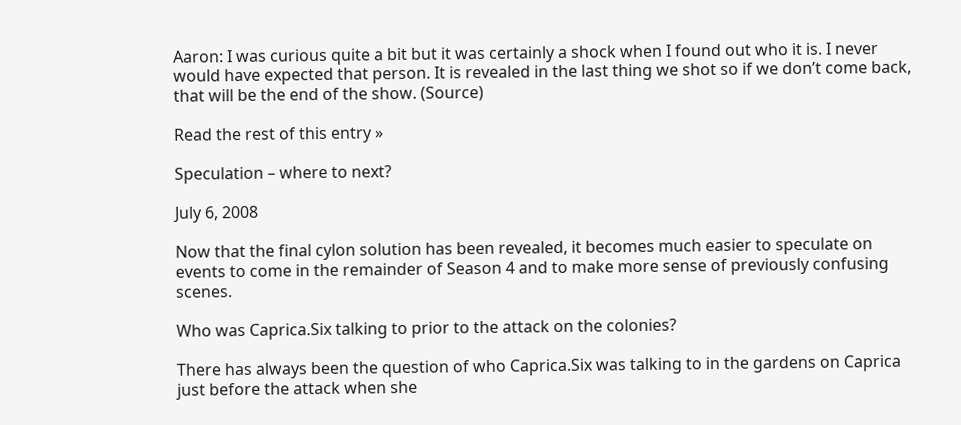Aaron: I was curious quite a bit but it was certainly a shock when I found out who it is. I never would have expected that person. It is revealed in the last thing we shot so if we don’t come back, that will be the end of the show. (Source)

Read the rest of this entry »

Speculation – where to next?

July 6, 2008

Now that the final cylon solution has been revealed, it becomes much easier to speculate on events to come in the remainder of Season 4 and to make more sense of previously confusing scenes.

Who was Caprica.Six talking to prior to the attack on the colonies?

There has always been the question of who Caprica.Six was talking to in the gardens on Caprica just before the attack when she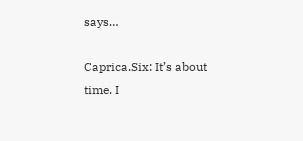says…

Caprica.Six: It’s about time. I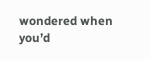wondered when you’d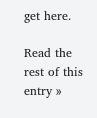get here.

Read the rest of this entry »